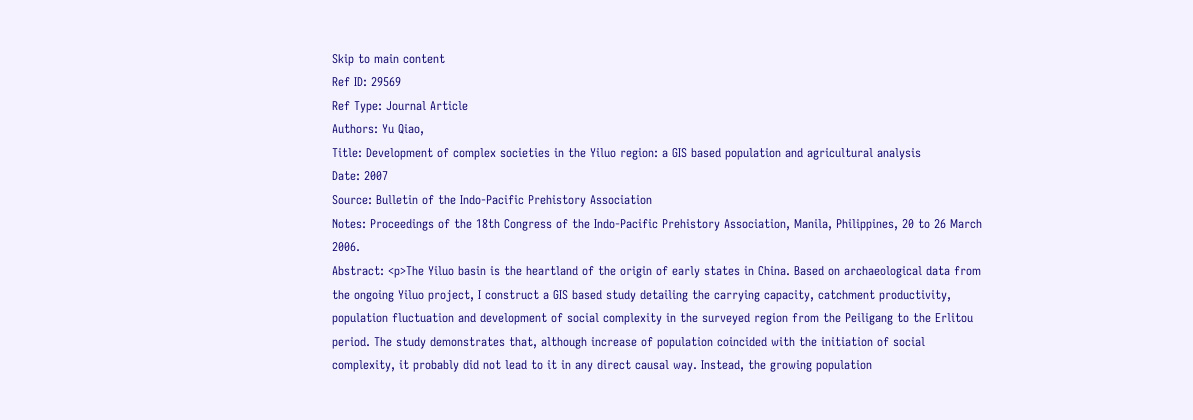Skip to main content
Ref ID: 29569
Ref Type: Journal Article
Authors: Yu Qiao,
Title: Development of complex societies in the Yiluo region: a GIS based population and agricultural analysis
Date: 2007
Source: Bulletin of the Indo-Pacific Prehistory Association
Notes: Proceedings of the 18th Congress of the Indo-Pacific Prehistory Association, Manila, Philippines, 20 to 26 March 2006.
Abstract: <p>The Yiluo basin is the heartland of the origin of early states in China. Based on archaeological data from the ongoing Yiluo project, I construct a GIS based study detailing the carrying capacity, catchment productivity, population fluctuation and development of social complexity in the surveyed region from the Peiligang to the Erlitou period. The study demonstrates that, although increase of population coincided with the initiation of social complexity, it probably did not lead to it in any direct causal way. Instead, the growing population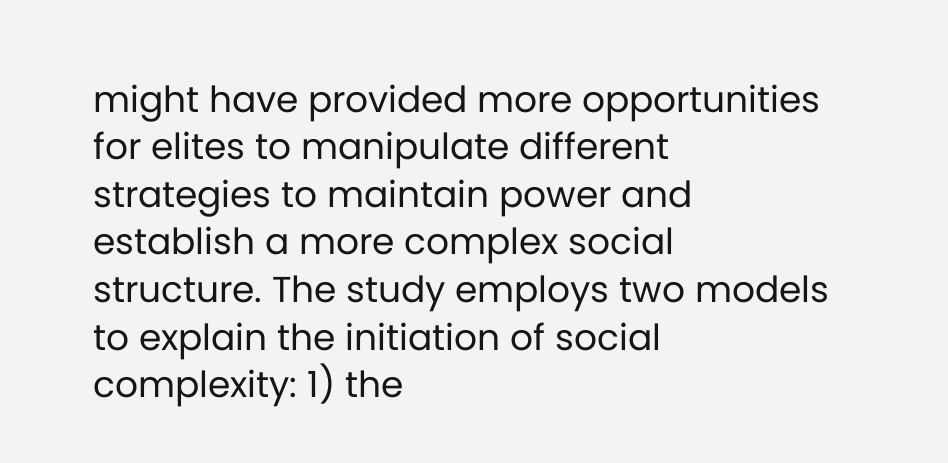might have provided more opportunities for elites to manipulate different strategies to maintain power and establish a more complex social structure. The study employs two models to explain the initiation of social complexity: 1) the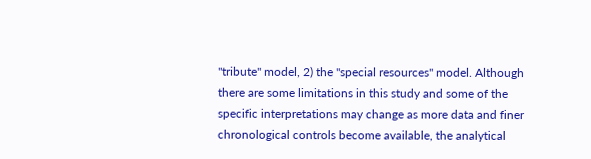"tribute" model, 2) the "special resources" model. Although there are some limitations in this study and some of the specific interpretations may change as more data and finer chronological controls become available, the analytical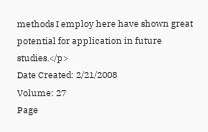methods I employ here have shown great potential for application in future studies.</p>
Date Created: 2/21/2008
Volume: 27
Page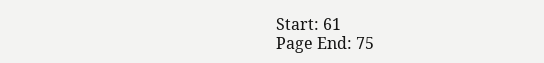Start: 61
Page End: 75